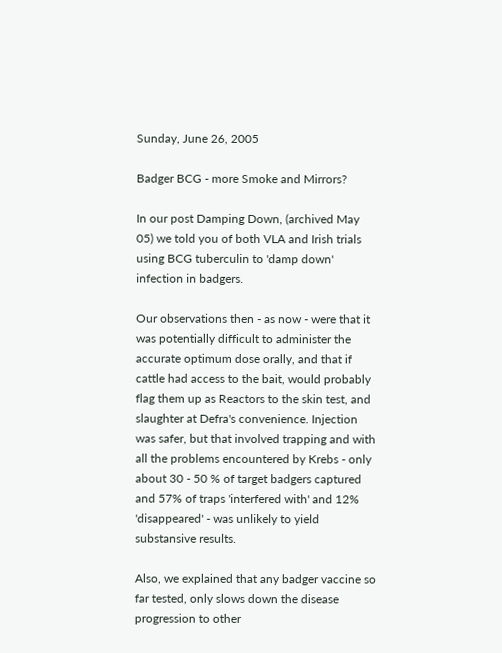Sunday, June 26, 2005

Badger BCG - more Smoke and Mirrors?

In our post Damping Down, (archived May 05) we told you of both VLA and Irish trials using BCG tuberculin to 'damp down' infection in badgers.

Our observations then - as now - were that it was potentially difficult to administer the accurate optimum dose orally, and that if cattle had access to the bait, would probably flag them up as Reactors to the skin test, and slaughter at Defra's convenience. Injection was safer, but that involved trapping and with all the problems encountered by Krebs - only about 30 - 50 % of target badgers captured and 57% of traps 'interfered with' and 12% 'disappeared' - was unlikely to yield substansive results.

Also, we explained that any badger vaccine so far tested, only slows down the disease progression to other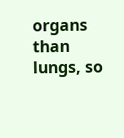organs than lungs, so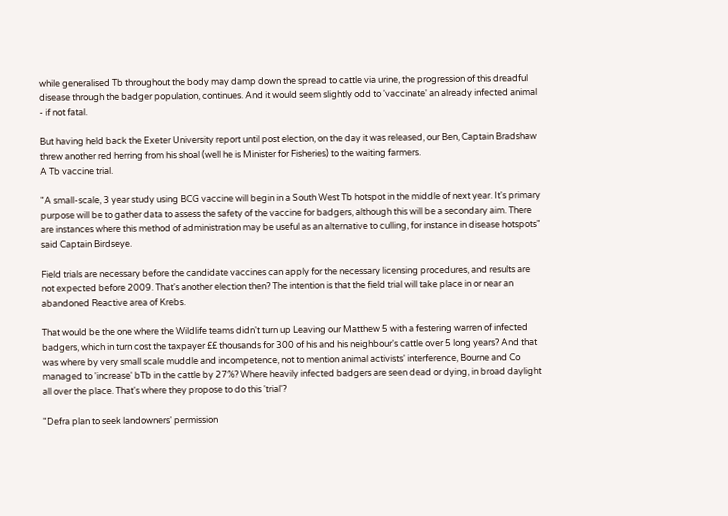while generalised Tb throughout the body may damp down the spread to cattle via urine, the progression of this dreadful disease through the badger population, continues. And it would seem slightly odd to 'vaccinate' an already infected animal - if not fatal.

But having held back the Exeter University report until post election, on the day it was released, our Ben, Captain Bradshaw threw another red herring from his shoal (well he is Minister for Fisheries) to the waiting farmers.
A Tb vaccine trial.

"A small-scale, 3 year study using BCG vaccine will begin in a South West Tb hotspot in the middle of next year. It's primary purpose will be to gather data to assess the safety of the vaccine for badgers, although this will be a secondary aim. There are instances where this method of administration may be useful as an alternative to culling, for instance in disease hotspots" said Captain Birdseye.

Field trials are necessary before the candidate vaccines can apply for the necessary licensing procedures, and results are not expected before 2009. That's another election then? The intention is that the field trial will take place in or near an abandoned Reactive area of Krebs.

That would be the one where the Wildlife teams didn't turn up Leaving our Matthew 5 with a festering warren of infected badgers, which in turn cost the taxpayer ££ thousands for 300 of his and his neighbour's cattle over 5 long years? And that was where by very small scale muddle and incompetence, not to mention animal activists' interference, Bourne and Co managed to 'increase' bTb in the cattle by 27%? Where heavily infected badgers are seen dead or dying, in broad daylight all over the place. That's where they propose to do this 'trial'?

"Defra plan to seek landowners' permission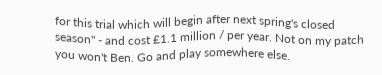for this trial which will begin after next spring's closed season" - and cost £1.1 million / per year. Not on my patch you won't Ben. Go and play somewhere else.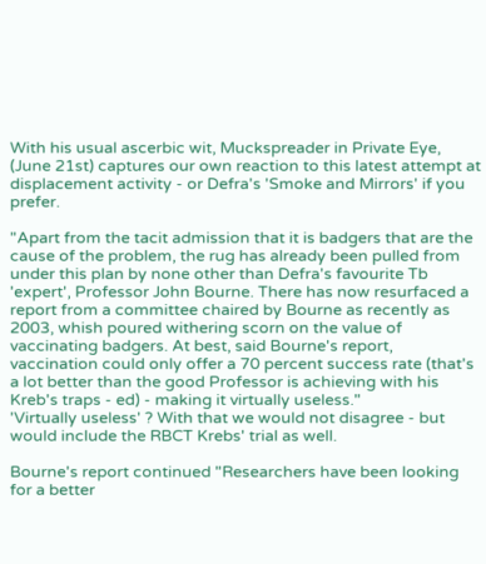With his usual ascerbic wit, Muckspreader in Private Eye, (June 21st) captures our own reaction to this latest attempt at displacement activity - or Defra's 'Smoke and Mirrors' if you prefer.

"Apart from the tacit admission that it is badgers that are the cause of the problem, the rug has already been pulled from under this plan by none other than Defra's favourite Tb 'expert', Professor John Bourne. There has now resurfaced a report from a committee chaired by Bourne as recently as 2003, whish poured withering scorn on the value of vaccinating badgers. At best, said Bourne's report, vaccination could only offer a 70 percent success rate (that's a lot better than the good Professor is achieving with his Kreb's traps - ed) - making it virtually useless."
'Virtually useless' ? With that we would not disagree - but would include the RBCT Krebs' trial as well.

Bourne's report continued "Researchers have been looking for a better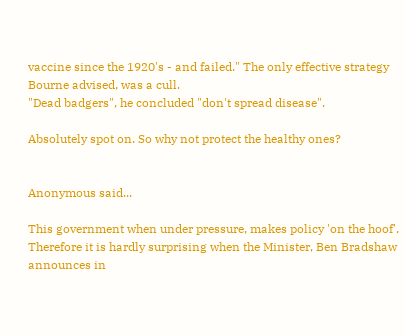vaccine since the 1920's - and failed." The only effective strategy Bourne advised, was a cull.
"Dead badgers", he concluded "don't spread disease".

Absolutely spot on. So why not protect the healthy ones?


Anonymous said...

This government when under pressure, makes policy 'on the hoof'. Therefore it is hardly surprising when the Minister, Ben Bradshaw announces in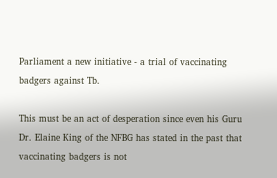Parliament a new initiative - a trial of vaccinating badgers against Tb.

This must be an act of desperation since even his Guru Dr. Elaine King of the NFBG has stated in the past that vaccinating badgers is not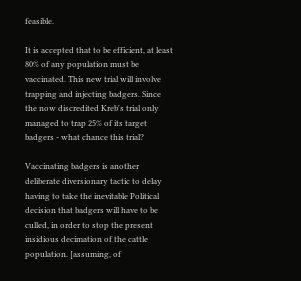feasible.

It is accepted that to be efficient, at least 80% of any population must be vaccinated. This new trial will involve trapping and injecting badgers. Since the now discredited Kreb's trial only managed to trap 25% of its target badgers - what chance this trial?

Vaccinating badgers is another deliberate diversionary tactic to delay having to take the inevitable Political decision that badgers will have to be culled, in order to stop the present insidious decimation of the cattle population. [assuming, of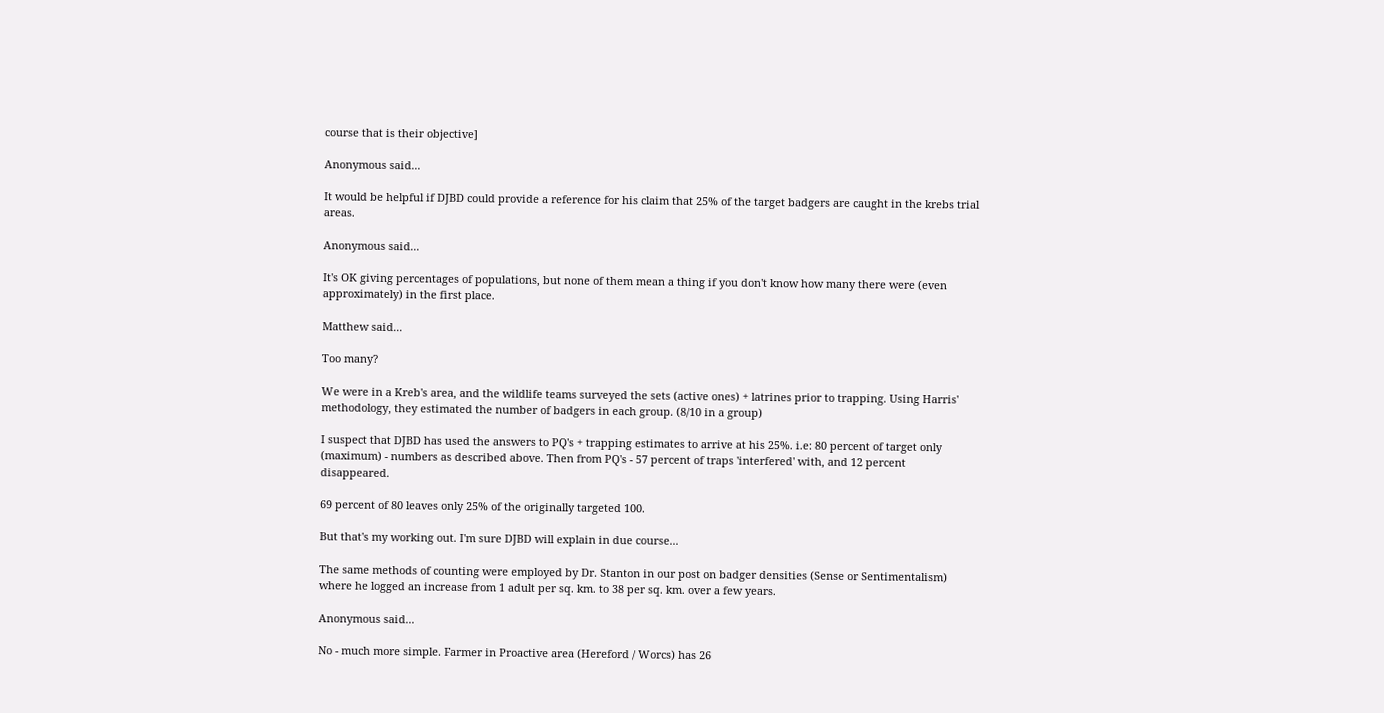course that is their objective]

Anonymous said...

It would be helpful if DJBD could provide a reference for his claim that 25% of the target badgers are caught in the krebs trial areas.

Anonymous said...

It's OK giving percentages of populations, but none of them mean a thing if you don't know how many there were (even approximately) in the first place.

Matthew said...

Too many?

We were in a Kreb's area, and the wildlife teams surveyed the sets (active ones) + latrines prior to trapping. Using Harris' methodology, they estimated the number of badgers in each group. (8/10 in a group)

I suspect that DJBD has used the answers to PQ's + trapping estimates to arrive at his 25%. i.e: 80 percent of target only (maximum) - numbers as described above. Then from PQ's - 57 percent of traps 'interfered' with, and 12 percent disappeared.

69 percent of 80 leaves only 25% of the originally targeted 100.

But that's my working out. I'm sure DJBD will explain in due course...

The same methods of counting were employed by Dr. Stanton in our post on badger densities (Sense or Sentimentalism) where he logged an increase from 1 adult per sq. km. to 38 per sq. km. over a few years.

Anonymous said...

No - much more simple. Farmer in Proactive area (Hereford / Worcs) has 26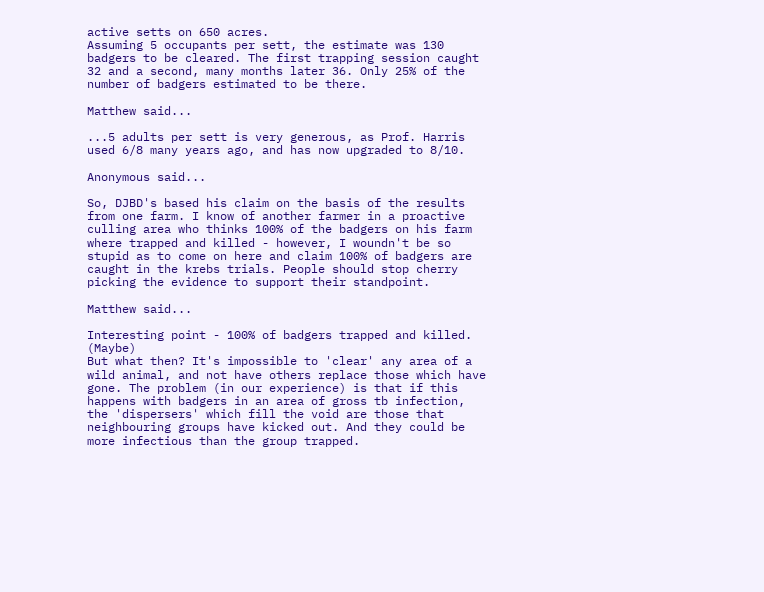active setts on 650 acres.
Assuming 5 occupants per sett, the estimate was 130 badgers to be cleared. The first trapping session caught 32 and a second, many months later 36. Only 25% of the number of badgers estimated to be there.

Matthew said...

...5 adults per sett is very generous, as Prof. Harris used 6/8 many years ago, and has now upgraded to 8/10.

Anonymous said...

So, DJBD's based his claim on the basis of the results from one farm. I know of another farmer in a proactive culling area who thinks 100% of the badgers on his farm where trapped and killed - however, I woundn't be so stupid as to come on here and claim 100% of badgers are caught in the krebs trials. People should stop cherry picking the evidence to support their standpoint.

Matthew said...

Interesting point - 100% of badgers trapped and killed. (Maybe)
But what then? It's impossible to 'clear' any area of a wild animal, and not have others replace those which have gone. The problem (in our experience) is that if this happens with badgers in an area of gross tb infection, the 'dispersers' which fill the void are those that neighbouring groups have kicked out. And they could be more infectious than the group trapped.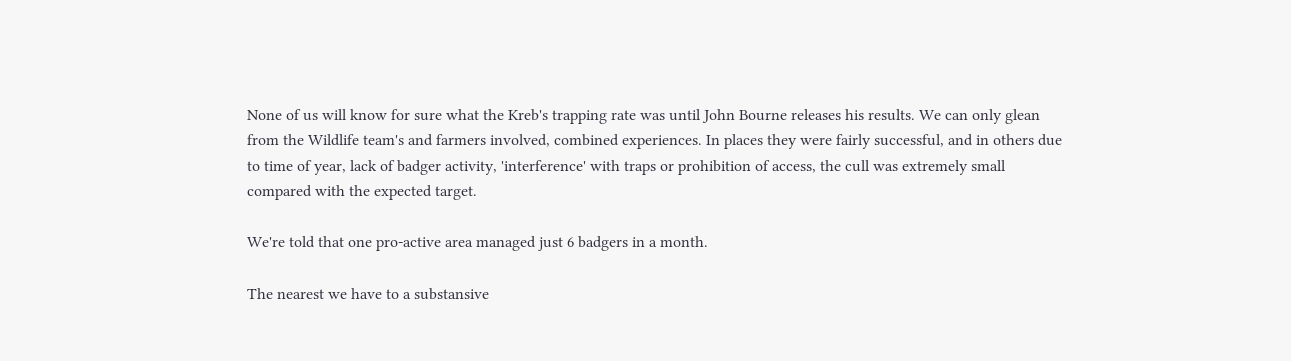None of us will know for sure what the Kreb's trapping rate was until John Bourne releases his results. We can only glean from the Wildlife team's and farmers involved, combined experiences. In places they were fairly successful, and in others due to time of year, lack of badger activity, 'interference' with traps or prohibition of access, the cull was extremely small compared with the expected target.

We're told that one pro-active area managed just 6 badgers in a month.

The nearest we have to a substansive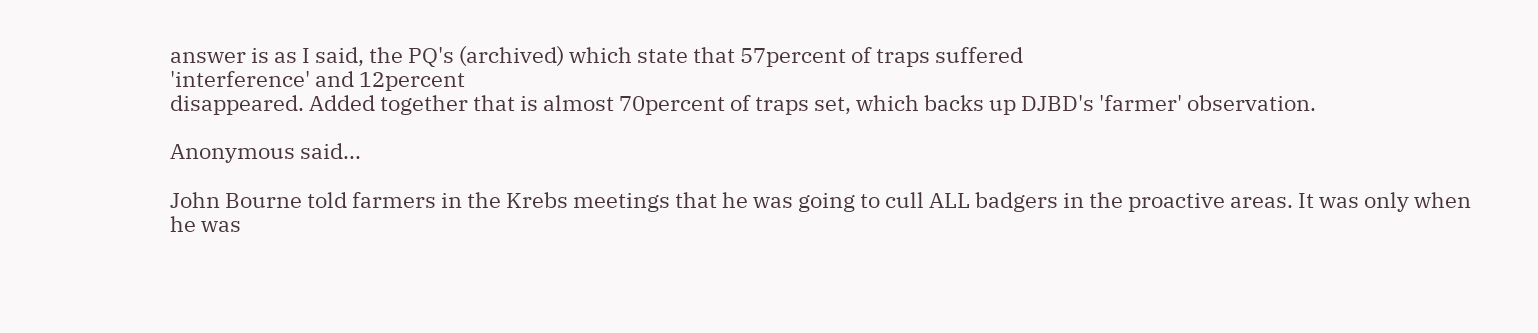answer is as I said, the PQ's (archived) which state that 57percent of traps suffered
'interference' and 12percent
disappeared. Added together that is almost 70percent of traps set, which backs up DJBD's 'farmer' observation.

Anonymous said...

John Bourne told farmers in the Krebs meetings that he was going to cull ALL badgers in the proactive areas. It was only when he was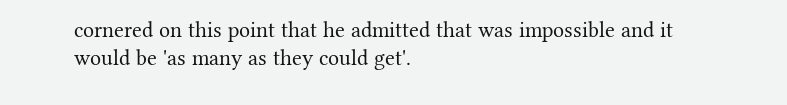cornered on this point that he admitted that was impossible and it would be 'as many as they could get'.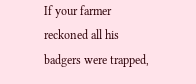If your farmer reckoned all his badgers were trapped,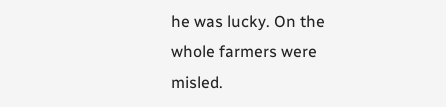he was lucky. On the whole farmers were misled.